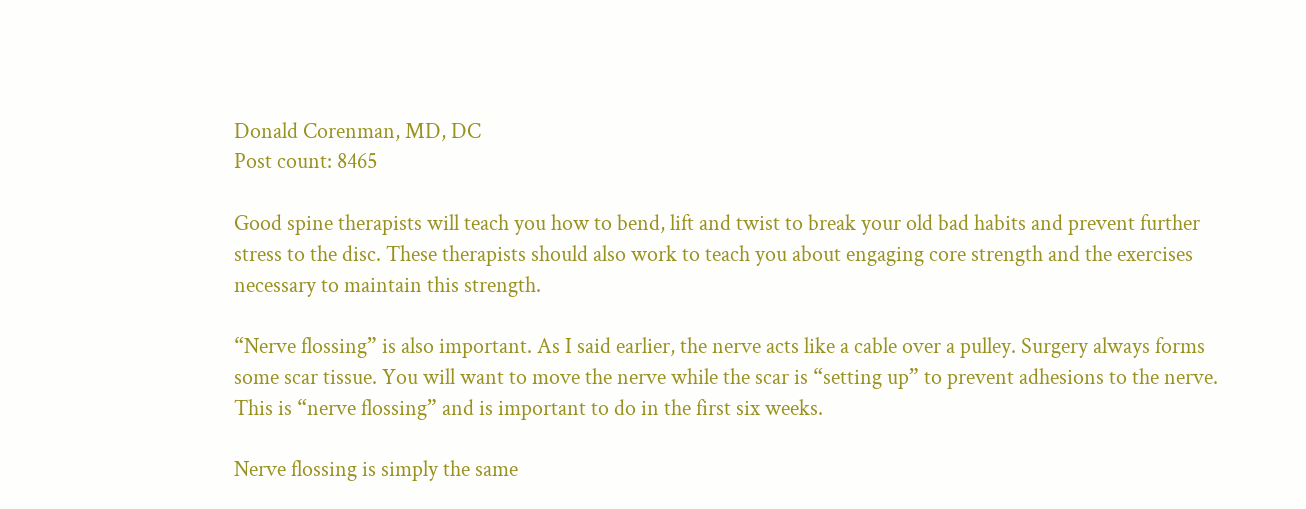Donald Corenman, MD, DC
Post count: 8465

Good spine therapists will teach you how to bend, lift and twist to break your old bad habits and prevent further stress to the disc. These therapists should also work to teach you about engaging core strength and the exercises necessary to maintain this strength.

“Nerve flossing” is also important. As I said earlier, the nerve acts like a cable over a pulley. Surgery always forms some scar tissue. You will want to move the nerve while the scar is “setting up” to prevent adhesions to the nerve. This is “nerve flossing” and is important to do in the first six weeks.

Nerve flossing is simply the same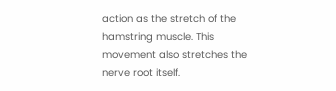action as the stretch of the hamstring muscle. This movement also stretches the nerve root itself.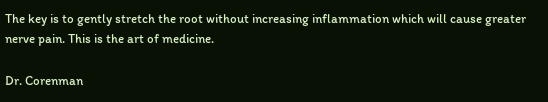The key is to gently stretch the root without increasing inflammation which will cause greater nerve pain. This is the art of medicine.

Dr. Corenman